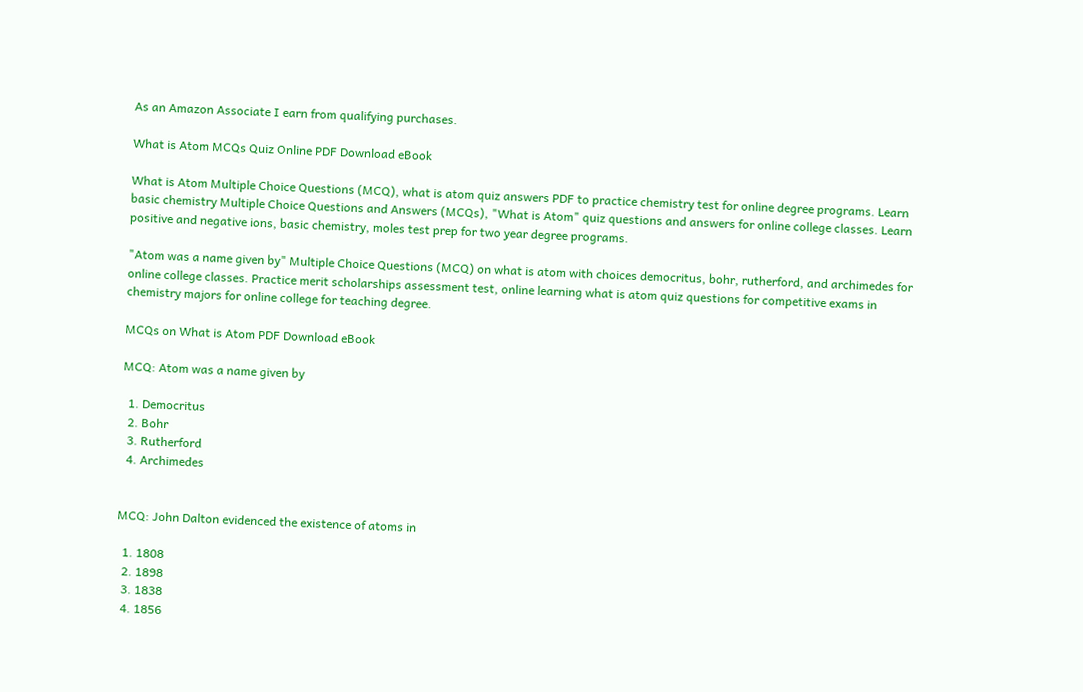As an Amazon Associate I earn from qualifying purchases.

What is Atom MCQs Quiz Online PDF Download eBook

What is Atom Multiple Choice Questions (MCQ), what is atom quiz answers PDF to practice chemistry test for online degree programs. Learn basic chemistry Multiple Choice Questions and Answers (MCQs), "What is Atom" quiz questions and answers for online college classes. Learn positive and negative ions, basic chemistry, moles test prep for two year degree programs.

"Atom was a name given by" Multiple Choice Questions (MCQ) on what is atom with choices democritus, bohr, rutherford, and archimedes for online college classes. Practice merit scholarships assessment test, online learning what is atom quiz questions for competitive exams in chemistry majors for online college for teaching degree.

MCQs on What is Atom PDF Download eBook

MCQ: Atom was a name given by

  1. Democritus
  2. Bohr
  3. Rutherford
  4. Archimedes


MCQ: John Dalton evidenced the existence of atoms in

  1. 1808
  2. 1898
  3. 1838
  4. 1856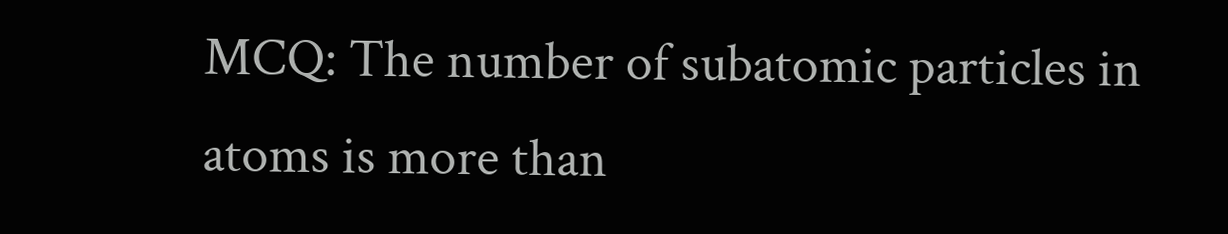MCQ: The number of subatomic particles in atoms is more than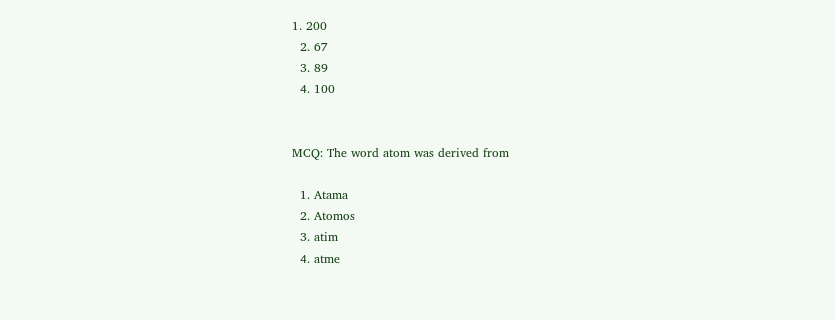1. 200
  2. 67
  3. 89
  4. 100


MCQ: The word atom was derived from

  1. Atama
  2. Atomos
  3. atim
  4. atme